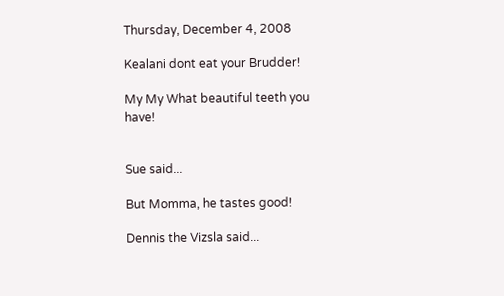Thursday, December 4, 2008

Kealani dont eat your Brudder!

My My What beautiful teeth you have!


Sue said...

But Momma, he tastes good!

Dennis the Vizsla said...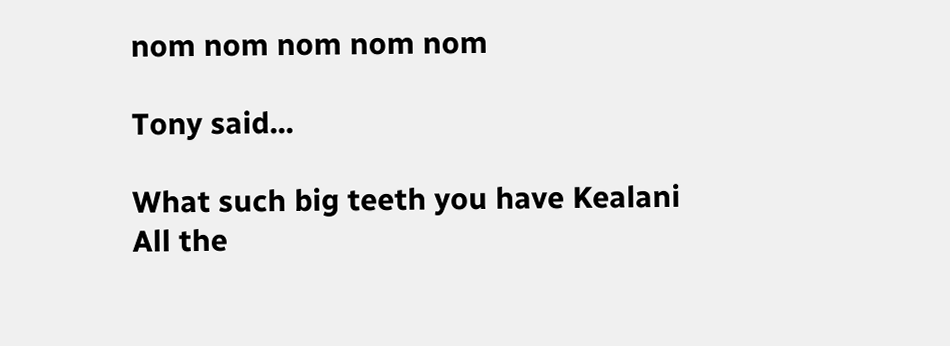nom nom nom nom nom

Tony said...

What such big teeth you have Kealani
All the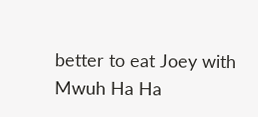better to eat Joey with Mwuh Ha Ha